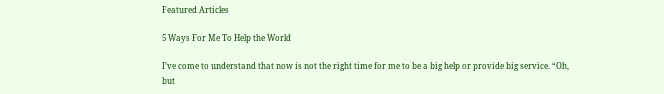Featured Articles

5 Ways For Me To Help the World

I’ve come to understand that now is not the right time for me to be a big help or provide big service. “Oh, but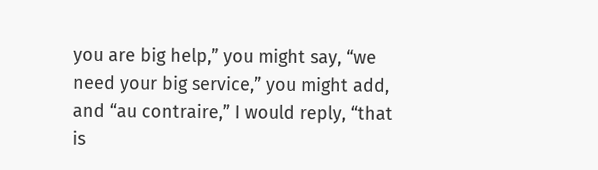you are big help,” you might say, “we need your big service,” you might add, and “au contraire,” I would reply, “that is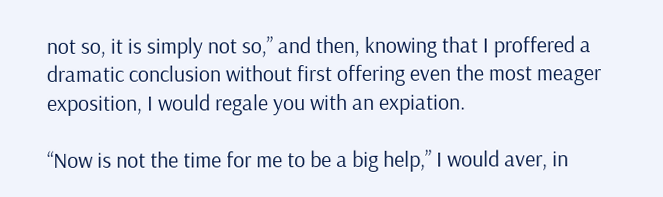not so, it is simply not so,” and then, knowing that I proffered a dramatic conclusion without first offering even the most meager exposition, I would regale you with an expiation.

“Now is not the time for me to be a big help,” I would aver, in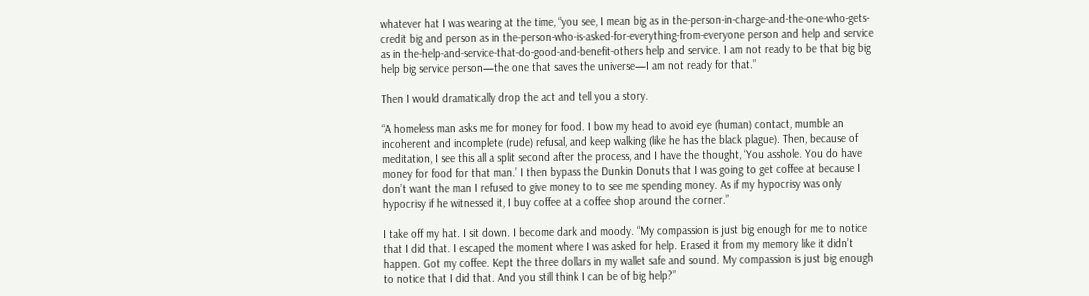whatever hat I was wearing at the time, “you see, I mean big as in the-person-in-charge-and-the-one-who-gets-credit big and person as in the-person-who-is-asked-for-everything-from-everyone person and help and service as in the-help-and-service-that-do-good-and-benefit-others help and service. I am not ready to be that big big help big service person—the one that saves the universe—I am not ready for that.”

Then I would dramatically drop the act and tell you a story.

“A homeless man asks me for money for food. I bow my head to avoid eye (human) contact, mumble an incoherent and incomplete (rude) refusal, and keep walking (like he has the black plague). Then, because of meditation, I see this all a split second after the process, and I have the thought, ‘You asshole. You do have money for food for that man.’ I then bypass the Dunkin Donuts that I was going to get coffee at because I don’t want the man I refused to give money to to see me spending money. As if my hypocrisy was only hypocrisy if he witnessed it, I buy coffee at a coffee shop around the corner.”

I take off my hat. I sit down. I become dark and moody. “My compassion is just big enough for me to notice that I did that. I escaped the moment where I was asked for help. Erased it from my memory like it didn’t happen. Got my coffee. Kept the three dollars in my wallet safe and sound. My compassion is just big enough to notice that I did that. And you still think I can be of big help?”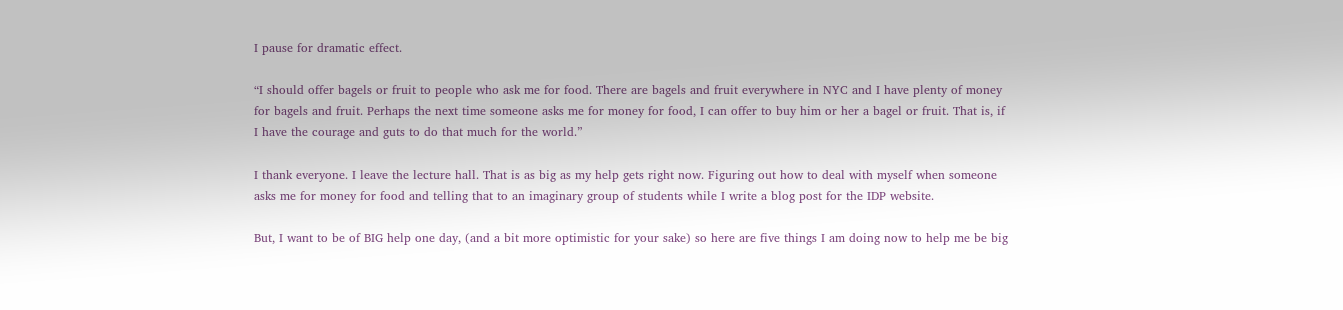I pause for dramatic effect.

“I should offer bagels or fruit to people who ask me for food. There are bagels and fruit everywhere in NYC and I have plenty of money for bagels and fruit. Perhaps the next time someone asks me for money for food, I can offer to buy him or her a bagel or fruit. That is, if I have the courage and guts to do that much for the world.”

I thank everyone. I leave the lecture hall. That is as big as my help gets right now. Figuring out how to deal with myself when someone asks me for money for food and telling that to an imaginary group of students while I write a blog post for the IDP website.

But, I want to be of BIG help one day, (and a bit more optimistic for your sake) so here are five things I am doing now to help me be big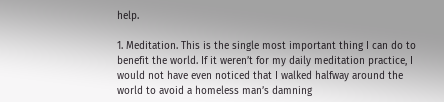help.

1. Meditation. This is the single most important thing I can do to benefit the world. If it weren’t for my daily meditation practice, I would not have even noticed that I walked halfway around the world to avoid a homeless man’s damning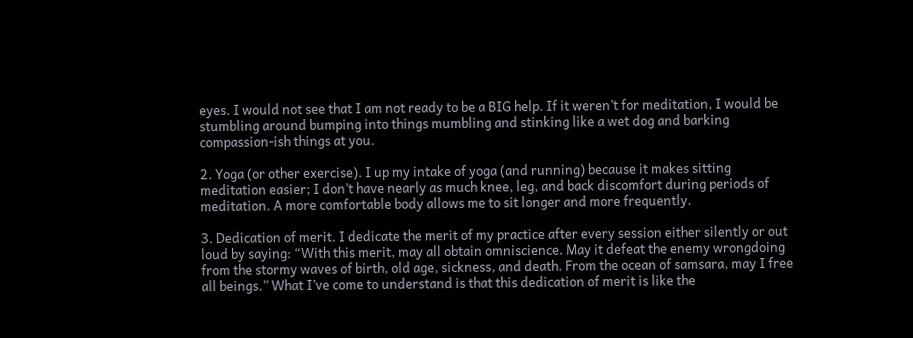eyes. I would not see that I am not ready to be a BIG help. If it weren’t for meditation, I would be stumbling around bumping into things mumbling and stinking like a wet dog and barking compassion-ish things at you.

2. Yoga (or other exercise). I up my intake of yoga (and running) because it makes sitting meditation easier; I don’t have nearly as much knee, leg, and back discomfort during periods of meditation. A more comfortable body allows me to sit longer and more frequently.

3. Dedication of merit. I dedicate the merit of my practice after every session either silently or out loud by saying: “With this merit, may all obtain omniscience. May it defeat the enemy wrongdoing from the stormy waves of birth, old age, sickness, and death. From the ocean of samsara, may I free all beings.” What I’ve come to understand is that this dedication of merit is like the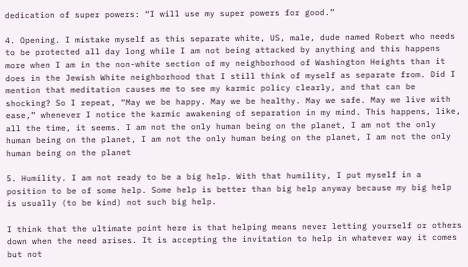dedication of super powers: “I will use my super powers for good.”

4. Opening. I mistake myself as this separate white, US, male, dude named Robert who needs to be protected all day long while I am not being attacked by anything and this happens more when I am in the non-white section of my neighborhood of Washington Heights than it does in the Jewish White neighborhood that I still think of myself as separate from. Did I mention that meditation causes me to see my karmic policy clearly, and that can be shocking? So I repeat, “May we be happy. May we be healthy. May we safe. May we live with ease,” whenever I notice the karmic awakening of separation in my mind. This happens, like, all the time, it seems. I am not the only human being on the planet, I am not the only human being on the planet, I am not the only human being on the planet, I am not the only human being on the planet

5. Humility. I am not ready to be a big help. With that humility, I put myself in a position to be of some help. Some help is better than big help anyway because my big help is usually (to be kind) not such big help.

I think that the ultimate point here is that helping means never letting yourself or others down when the need arises. It is accepting the invitation to help in whatever way it comes but not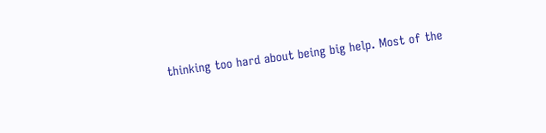thinking too hard about being big help. Most of the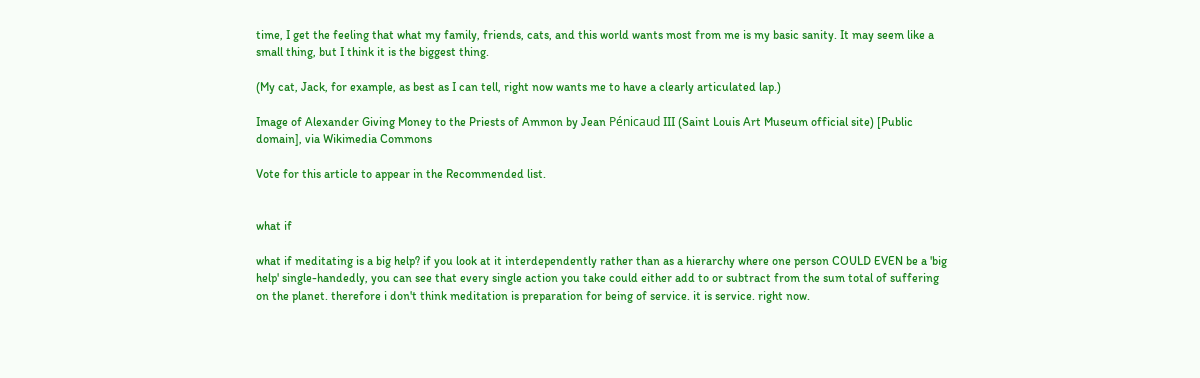time, I get the feeling that what my family, friends, cats, and this world wants most from me is my basic sanity. It may seem like a small thing, but I think it is the biggest thing.

(My cat, Jack, for example, as best as I can tell, right now wants me to have a clearly articulated lap.)

Image of Alexander Giving Money to the Priests of Ammon by Jean Pénicaud III (Saint Louis Art Museum official site) [Public domain], via Wikimedia Commons

Vote for this article to appear in the Recommended list.


what if

what if meditating is a big help? if you look at it interdependently rather than as a hierarchy where one person COULD EVEN be a 'big help' single-handedly, you can see that every single action you take could either add to or subtract from the sum total of suffering on the planet. therefore i don't think meditation is preparation for being of service. it is service. right now.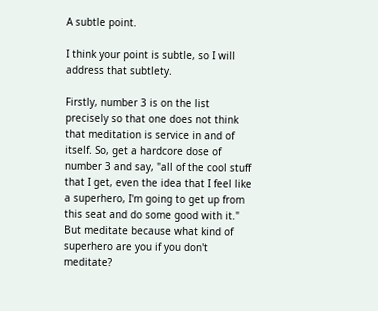A subtle point.

I think your point is subtle, so I will address that subtlety.

Firstly, number 3 is on the list precisely so that one does not think that meditation is service in and of itself. So, get a hardcore dose of number 3 and say, "all of the cool stuff that I get, even the idea that I feel like a superhero, I'm going to get up from this seat and do some good with it." But meditate because what kind of superhero are you if you don't meditate?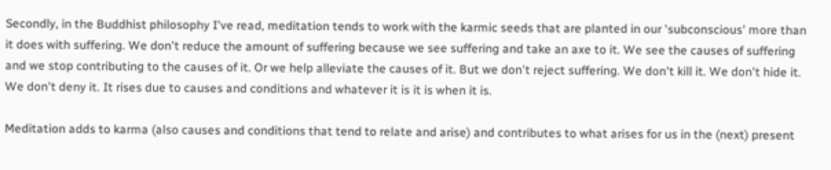Secondly, in the Buddhist philosophy I've read, meditation tends to work with the karmic seeds that are planted in our 'subconscious' more than it does with suffering. We don't reduce the amount of suffering because we see suffering and take an axe to it. We see the causes of suffering and we stop contributing to the causes of it. Or we help alleviate the causes of it. But we don't reject suffering. We don't kill it. We don't hide it. We don't deny it. It rises due to causes and conditions and whatever it is it is when it is.

Meditation adds to karma (also causes and conditions that tend to relate and arise) and contributes to what arises for us in the (next) present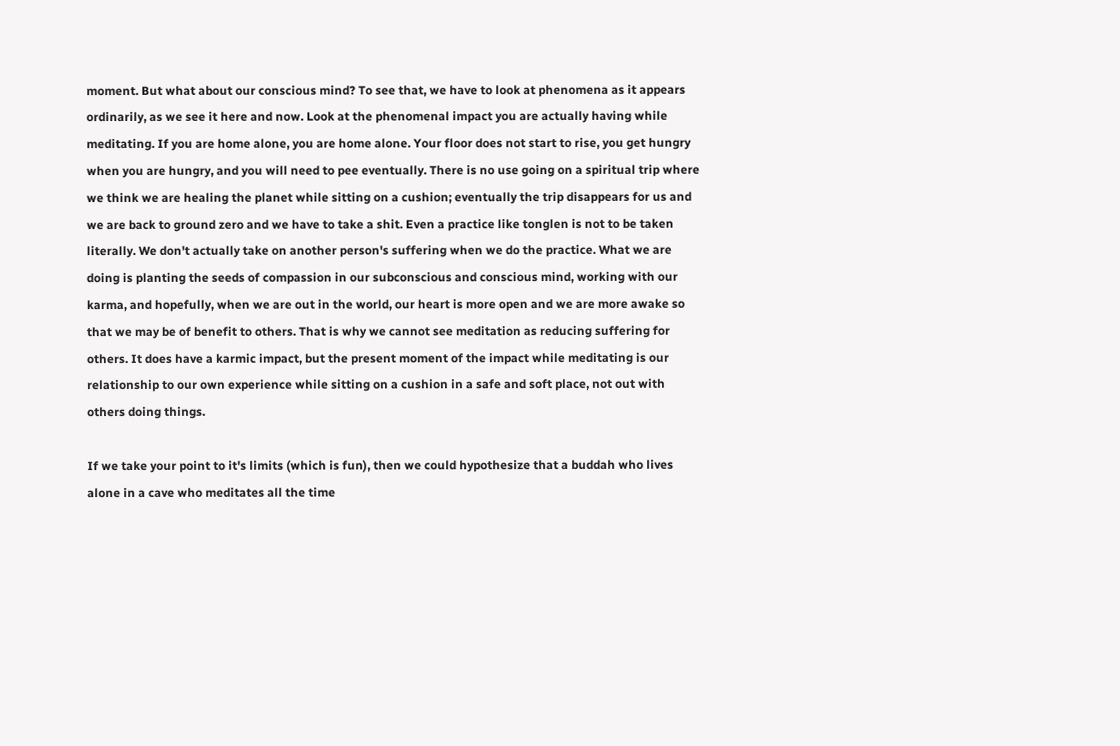moment. But what about our conscious mind? To see that, we have to look at phenomena as it appears ordinarily, as we see it here and now. Look at the phenomenal impact you are actually having while meditating. If you are home alone, you are home alone. Your floor does not start to rise, you get hungry when you are hungry, and you will need to pee eventually. There is no use going on a spiritual trip where we think we are healing the planet while sitting on a cushion; eventually the trip disappears for us and we are back to ground zero and we have to take a shit. Even a practice like tonglen is not to be taken literally. We don't actually take on another person's suffering when we do the practice. What we are doing is planting the seeds of compassion in our subconscious and conscious mind, working with our karma, and hopefully, when we are out in the world, our heart is more open and we are more awake so that we may be of benefit to others. That is why we cannot see meditation as reducing suffering for others. It does have a karmic impact, but the present moment of the impact while meditating is our relationship to our own experience while sitting on a cushion in a safe and soft place, not out with others doing things.

If we take your point to it's limits (which is fun), then we could hypothesize that a buddah who lives alone in a cave who meditates all the time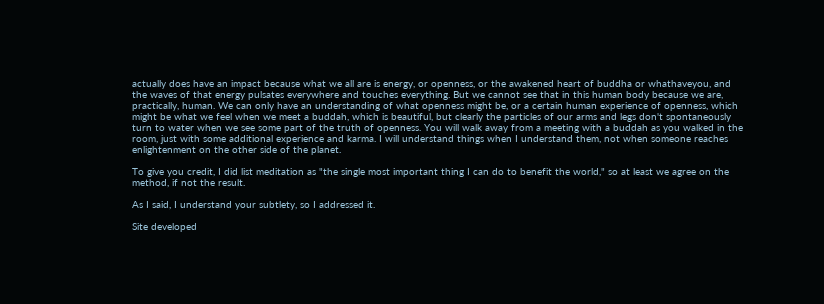actually does have an impact because what we all are is energy, or openness, or the awakened heart of buddha or whathaveyou, and the waves of that energy pulsates everywhere and touches everything. But we cannot see that in this human body because we are, practically, human. We can only have an understanding of what openness might be, or a certain human experience of openness, which might be what we feel when we meet a buddah, which is beautiful, but clearly the particles of our arms and legs don't spontaneously turn to water when we see some part of the truth of openness. You will walk away from a meeting with a buddah as you walked in the room, just with some additional experience and karma. I will understand things when I understand them, not when someone reaches enlightenment on the other side of the planet.

To give you credit, I did list meditation as "the single most important thing I can do to benefit the world," so at least we agree on the method, if not the result.

As I said, I understand your subtlety, so I addressed it.

Site developed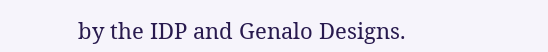by the IDP and Genalo Designs.